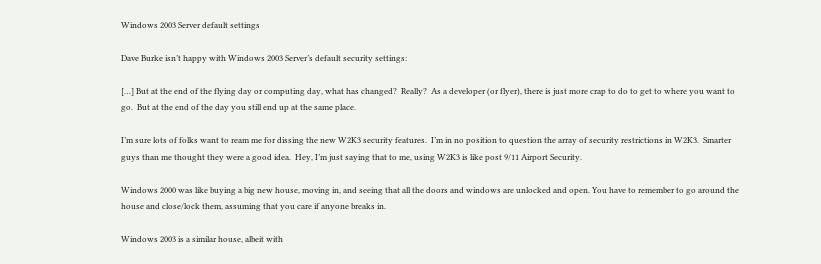Windows 2003 Server default settings

Dave Burke isn’t happy with Windows 2003 Server’s default security settings:

[…] But at the end of the flying day or computing day, what has changed?  Really?  As a developer (or flyer), there is just more crap to do to get to where you want to go.  But at the end of the day you still end up at the same place.

I’m sure lots of folks want to ream me for dissing the new W2K3 security features.  I’m in no position to question the array of security restrictions in W2K3.  Smarter guys than me thought they were a good idea.  Hey, I’m just saying that to me, using W2K3 is like post 9/11 Airport Security.

Windows 2000 was like buying a big new house, moving in, and seeing that all the doors and windows are unlocked and open. You have to remember to go around the house and close/lock them, assuming that you care if anyone breaks in.

Windows 2003 is a similar house, albeit with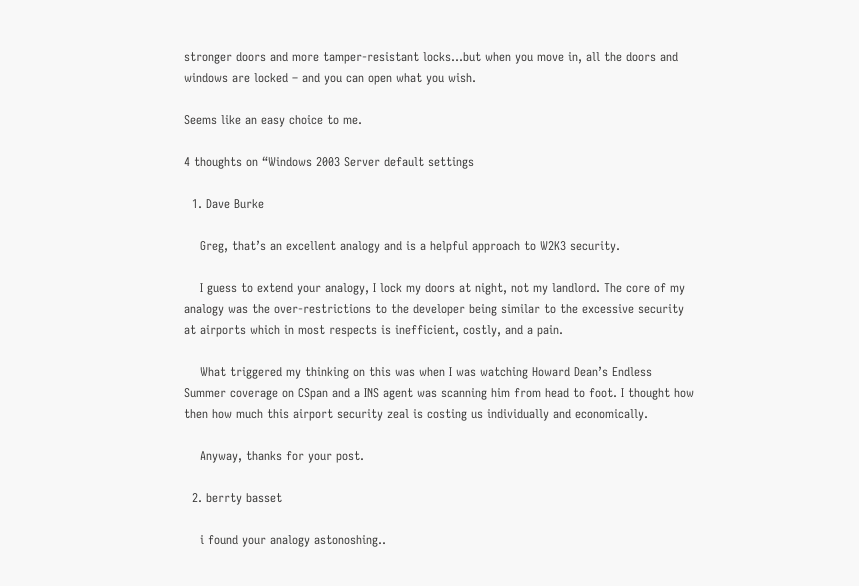stronger doors and more tamper-resistant locks…but when you move in, all the doors and windows are locked – and you can open what you wish.

Seems like an easy choice to me.

4 thoughts on “Windows 2003 Server default settings

  1. Dave Burke

    Greg, that’s an excellent analogy and is a helpful approach to W2K3 security.

    I guess to extend your analogy, I lock my doors at night, not my landlord. The core of my analogy was the over-restrictions to the developer being similar to the excessive security at airports which in most respects is inefficient, costly, and a pain.

    What triggered my thinking on this was when I was watching Howard Dean’s Endless Summer coverage on CSpan and a INS agent was scanning him from head to foot. I thought how then how much this airport security zeal is costing us individually and economically.

    Anyway, thanks for your post.

  2. berrty basset

    i found your analogy astonoshing..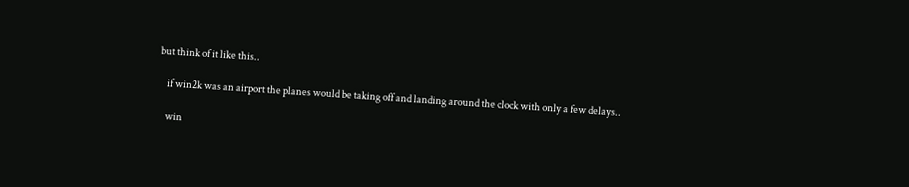but think of it like this..

    if win2k was an airport the planes would be taking off and landing around the clock with only a few delays..

    win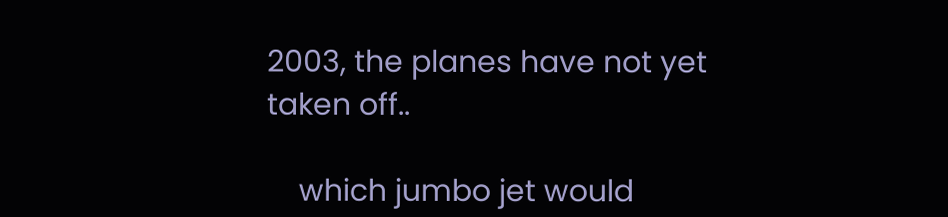2003, the planes have not yet taken off..

    which jumbo jet would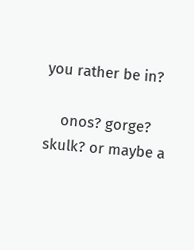you rather be in?

    onos? gorge? skulk? or maybe a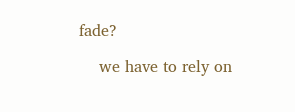fade?

    we have to rely on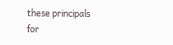these principals for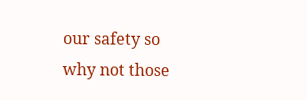our safety so why not those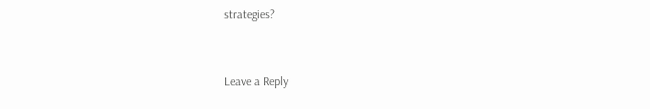strategies?


Leave a Reply